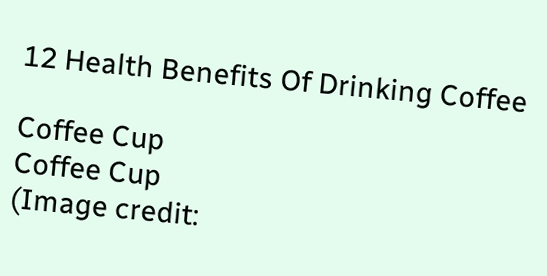12 Health Benefits Of Drinking Coffee

Coffee Cup
Coffee Cup
(Image credit: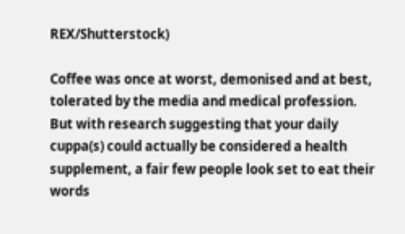REX/Shutterstock)

Coffee was once at worst, demonised and at best, tolerated by the media and medical profession. But with research suggesting that your daily cuppa(s) could actually be considered a health supplement, a fair few people look set to eat their words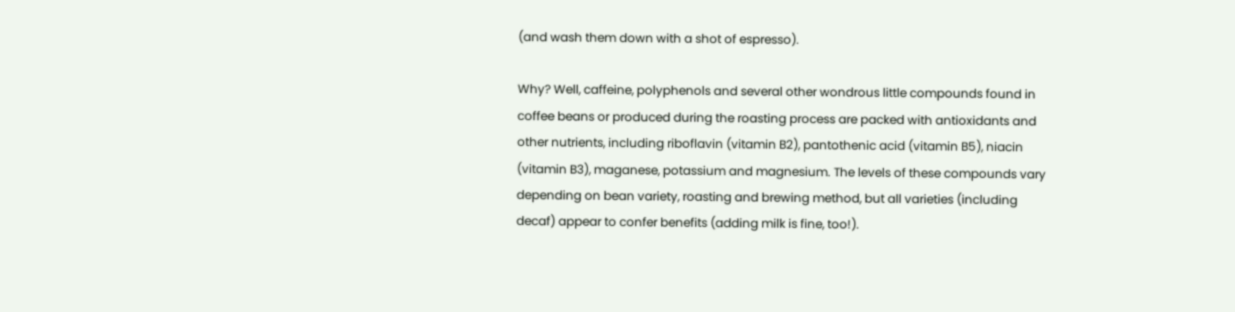(and wash them down with a shot of espresso).

Why? Well, caffeine, polyphenols and several other wondrous little compounds found in coffee beans or produced during the roasting process are packed with antioxidants and other nutrients, including riboflavin (vitamin B2), pantothenic acid (vitamin B5), niacin (vitamin B3), maganese, potassium and magnesium. The levels of these compounds vary depending on bean variety, roasting and brewing method, but all varieties (including decaf) appear to confer benefits (adding milk is fine, too!).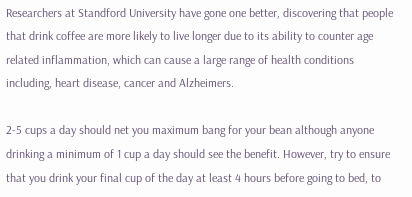Researchers at Standford University have gone one better, discovering that people that drink coffee are more likely to live longer due to its ability to counter age related inflammation, which can cause a large range of health conditions including, heart disease, cancer and Alzheimers.

2-5 cups a day should net you maximum bang for your bean although anyone drinking a minimum of 1 cup a day should see the benefit. However, try to ensure that you drink your final cup of the day at least 4 hours before going to bed, to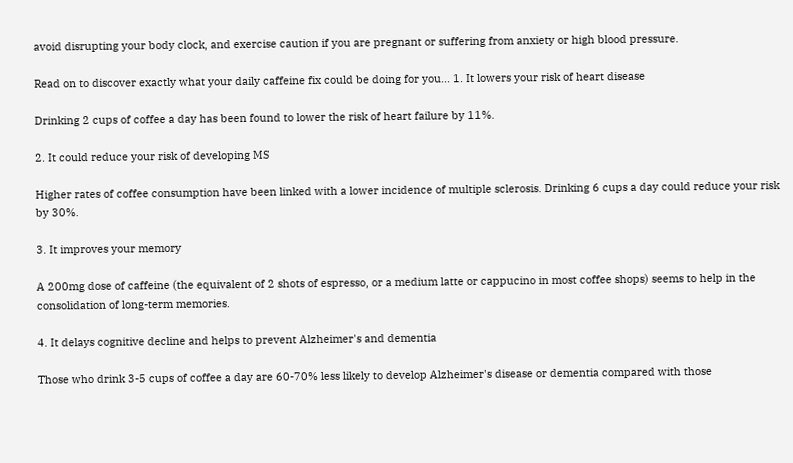avoid disrupting your body clock, and exercise caution if you are pregnant or suffering from anxiety or high blood pressure.

Read on to discover exactly what your daily caffeine fix could be doing for you... 1. It lowers your risk of heart disease

Drinking 2 cups of coffee a day has been found to lower the risk of heart failure by 11%.

2. It could reduce your risk of developing MS

Higher rates of coffee consumption have been linked with a lower incidence of multiple sclerosis. Drinking 6 cups a day could reduce your risk by 30%.

3. It improves your memory

A 200mg dose of caffeine (the equivalent of 2 shots of espresso, or a medium latte or cappucino in most coffee shops) seems to help in the consolidation of long-term memories.

4. It delays cognitive decline and helps to prevent Alzheimer's and dementia

Those who drink 3-5 cups of coffee a day are 60-70% less likely to develop Alzheimer's disease or dementia compared with those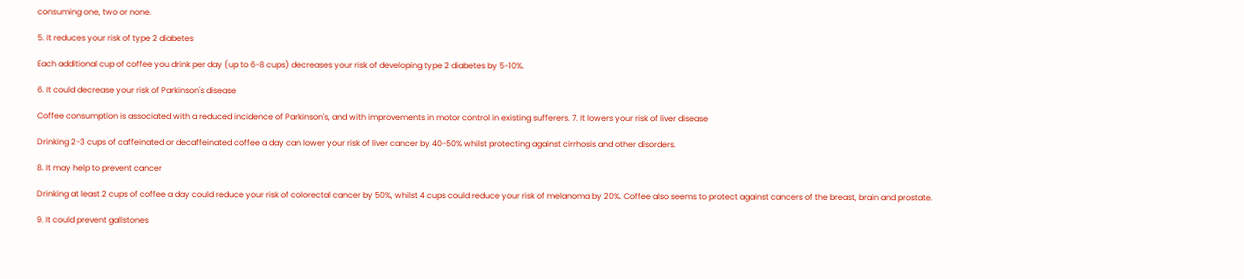consuming one, two or none.

5. It reduces your risk of type 2 diabetes

Each additional cup of coffee you drink per day (up to 6-8 cups) decreases your risk of developing type 2 diabetes by 5-10%.

6. It could decrease your risk of Parkinson's disease

Coffee consumption is associated with a reduced incidence of Parkinson's, and with improvements in motor control in existing sufferers. 7. It lowers your risk of liver disease

Drinking 2-3 cups of caffeinated or decaffeinated coffee a day can lower your risk of liver cancer by 40-50% whilst protecting against cirrhosis and other disorders.

8. It may help to prevent cancer

Drinking at least 2 cups of coffee a day could reduce your risk of colorectal cancer by 50%, whilst 4 cups could reduce your risk of melanoma by 20%. Coffee also seems to protect against cancers of the breast, brain and prostate.

9. It could prevent gallstones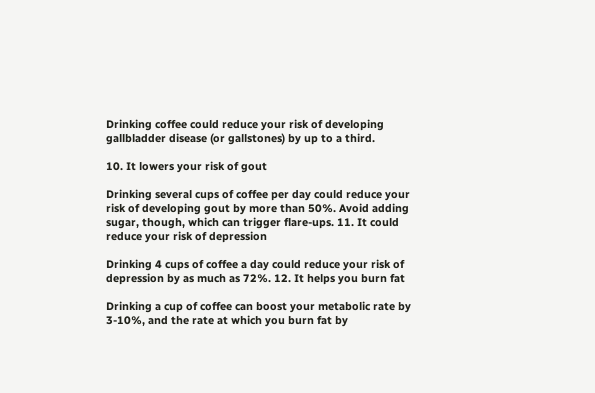Drinking coffee could reduce your risk of developing gallbladder disease (or gallstones) by up to a third.

10. It lowers your risk of gout

Drinking several cups of coffee per day could reduce your risk of developing gout by more than 50%. Avoid adding sugar, though, which can trigger flare-ups. 11. It could reduce your risk of depression

Drinking 4 cups of coffee a day could reduce your risk of depression by as much as 72%. 12. It helps you burn fat

Drinking a cup of coffee can boost your metabolic rate by 3-10%, and the rate at which you burn fat by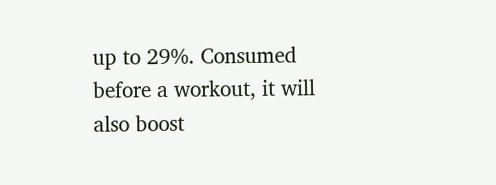up to 29%. Consumed before a workout, it will also boost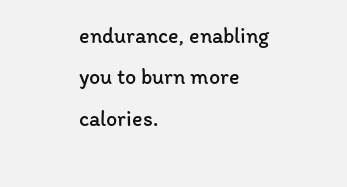endurance, enabling you to burn more calories.